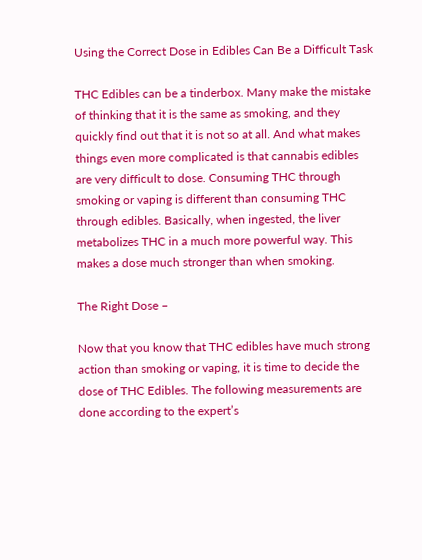Using the Correct Dose in Edibles Can Be a Difficult Task

THC Edibles can be a tinderbox. Many make the mistake of thinking that it is the same as smoking, and they quickly find out that it is not so at all. And what makes things even more complicated is that cannabis edibles are very difficult to dose. Consuming THC through smoking or vaping is different than consuming THC through edibles. Basically, when ingested, the liver metabolizes THC in a much more powerful way. This makes a dose much stronger than when smoking.

The Right Dose –

Now that you know that THC edibles have much strong action than smoking or vaping, it is time to decide the dose of THC Edibles. The following measurements are done according to the expert’s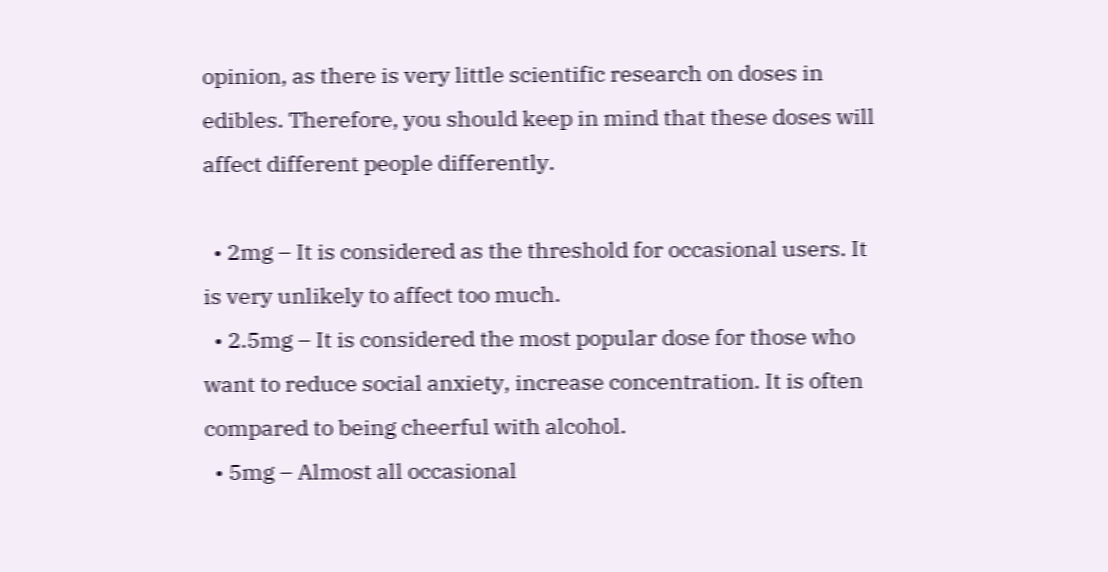opinion, as there is very little scientific research on doses in edibles. Therefore, you should keep in mind that these doses will affect different people differently.

  • 2mg – It is considered as the threshold for occasional users. It is very unlikely to affect too much.
  • 2.5mg – It is considered the most popular dose for those who want to reduce social anxiety, increase concentration. It is often compared to being cheerful with alcohol.
  • 5mg – Almost all occasional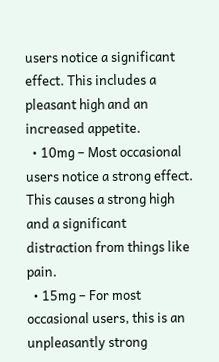users notice a significant effect. This includes a pleasant high and an increased appetite.
  • 10mg – Most occasional users notice a strong effect. This causes a strong high and a significant distraction from things like pain.
  • 15mg – For most occasional users, this is an unpleasantly strong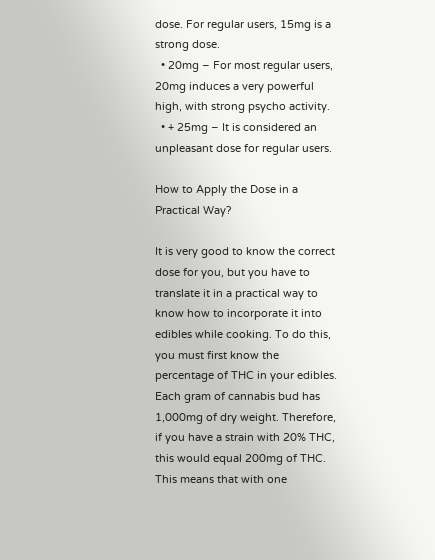dose. For regular users, 15mg is a strong dose.
  • 20mg – For most regular users, 20mg induces a very powerful high, with strong psycho activity.
  • + 25mg – It is considered an unpleasant dose for regular users.

How to Apply the Dose in a Practical Way?

It is very good to know the correct dose for you, but you have to translate it in a practical way to know how to incorporate it into edibles while cooking. To do this, you must first know the percentage of THC in your edibles. Each gram of cannabis bud has 1,000mg of dry weight. Therefore, if you have a strain with 20% THC, this would equal 200mg of THC. This means that with one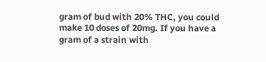gram of bud with 20% THC, you could make 10 doses of 20mg. If you have a gram of a strain with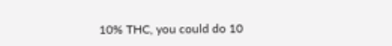10% THC, you could do 10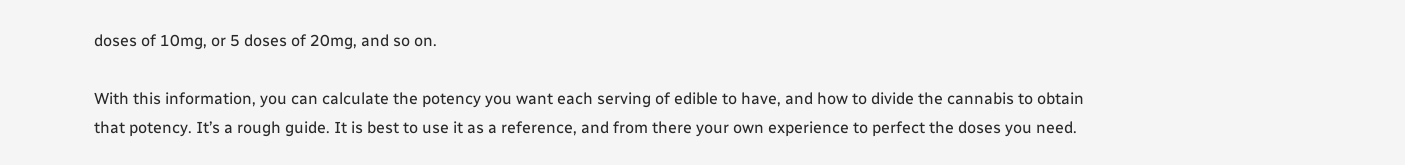doses of 10mg, or 5 doses of 20mg, and so on.

With this information, you can calculate the potency you want each serving of edible to have, and how to divide the cannabis to obtain that potency. It’s a rough guide. It is best to use it as a reference, and from there your own experience to perfect the doses you need.